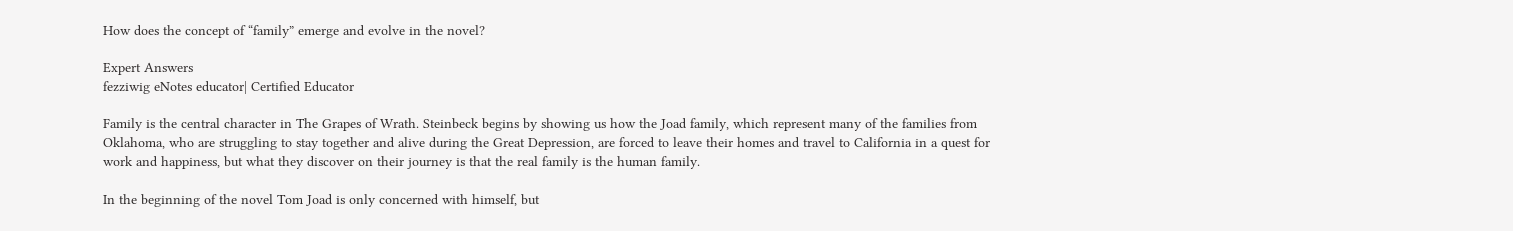How does the concept of “family” emerge and evolve in the novel?

Expert Answers
fezziwig eNotes educator| Certified Educator

Family is the central character in The Grapes of Wrath. Steinbeck begins by showing us how the Joad family, which represent many of the families from Oklahoma, who are struggling to stay together and alive during the Great Depression, are forced to leave their homes and travel to California in a quest for work and happiness, but what they discover on their journey is that the real family is the human family.

In the beginning of the novel Tom Joad is only concerned with himself, but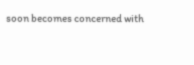soon becomes concerned with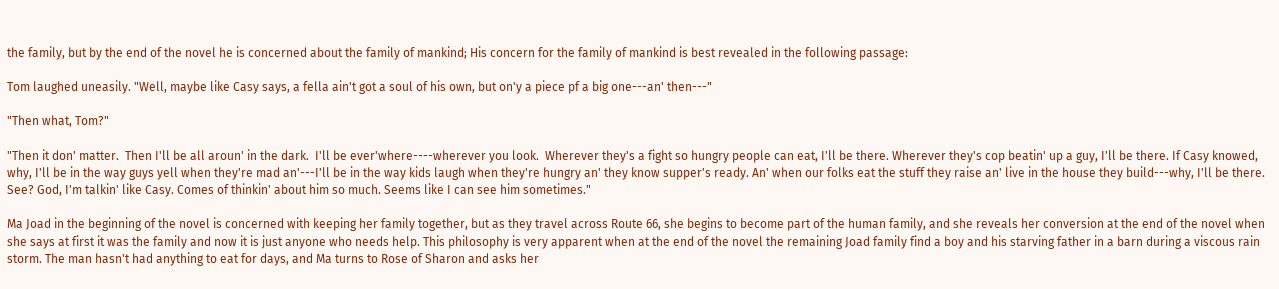the family, but by the end of the novel he is concerned about the family of mankind; His concern for the family of mankind is best revealed in the following passage:

Tom laughed uneasily. "Well, maybe like Casy says, a fella ain't got a soul of his own, but on'y a piece pf a big one---an' then---"

"Then what, Tom?"

"Then it don' matter.  Then I'll be all aroun' in the dark.  I'll be ever'where----wherever you look.  Wherever they's a fight so hungry people can eat, I'll be there. Wherever they's cop beatin' up a guy, I'll be there. If Casy knowed, why, I'll be in the way guys yell when they're mad an'---I'll be in the way kids laugh when they're hungry an' they know supper's ready. An' when our folks eat the stuff they raise an' live in the house they build---why, I'll be there. See? God, I'm talkin' like Casy. Comes of thinkin' about him so much. Seems like I can see him sometimes."

Ma Joad in the beginning of the novel is concerned with keeping her family together, but as they travel across Route 66, she begins to become part of the human family, and she reveals her conversion at the end of the novel when she says at first it was the family and now it is just anyone who needs help. This philosophy is very apparent when at the end of the novel the remaining Joad family find a boy and his starving father in a barn during a viscous rain storm. The man hasn't had anything to eat for days, and Ma turns to Rose of Sharon and asks her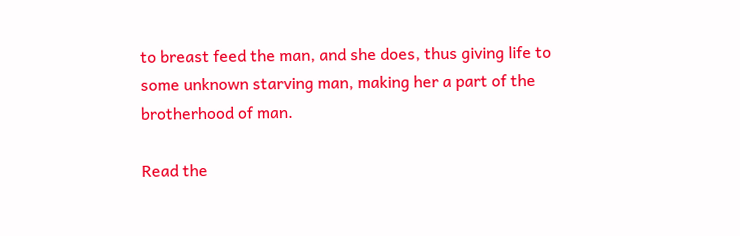to breast feed the man, and she does, thus giving life to some unknown starving man, making her a part of the brotherhood of man.

Read the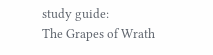study guide:
The Grapes of Wrath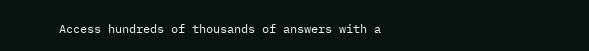Access hundreds of thousands of answers with a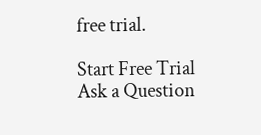free trial.

Start Free Trial
Ask a Question